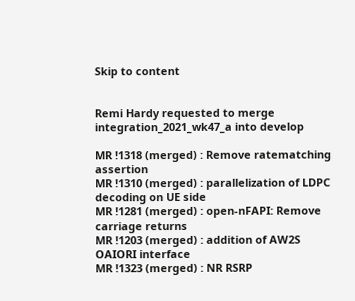Skip to content


Remi Hardy requested to merge integration_2021_wk47_a into develop

MR !1318 (merged) : Remove ratematching assertion
MR !1310 (merged) : parallelization of LDPC decoding on UE side
MR !1281 (merged) : open-nFAPI: Remove carriage returns
MR !1203 (merged) : addition of AW2S OAIORI interface
MR !1323 (merged) : NR RSRP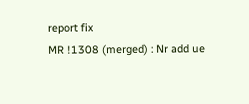report fix
MR !1308 (merged) : Nr add ue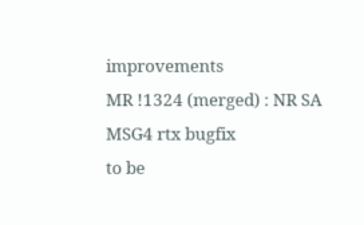improvements
MR !1324 (merged) : NR SA MSG4 rtx bugfix
to be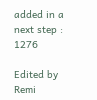added in a next step : 1276

Edited by Remi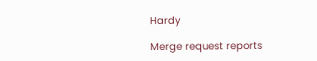Hardy

Merge request reports